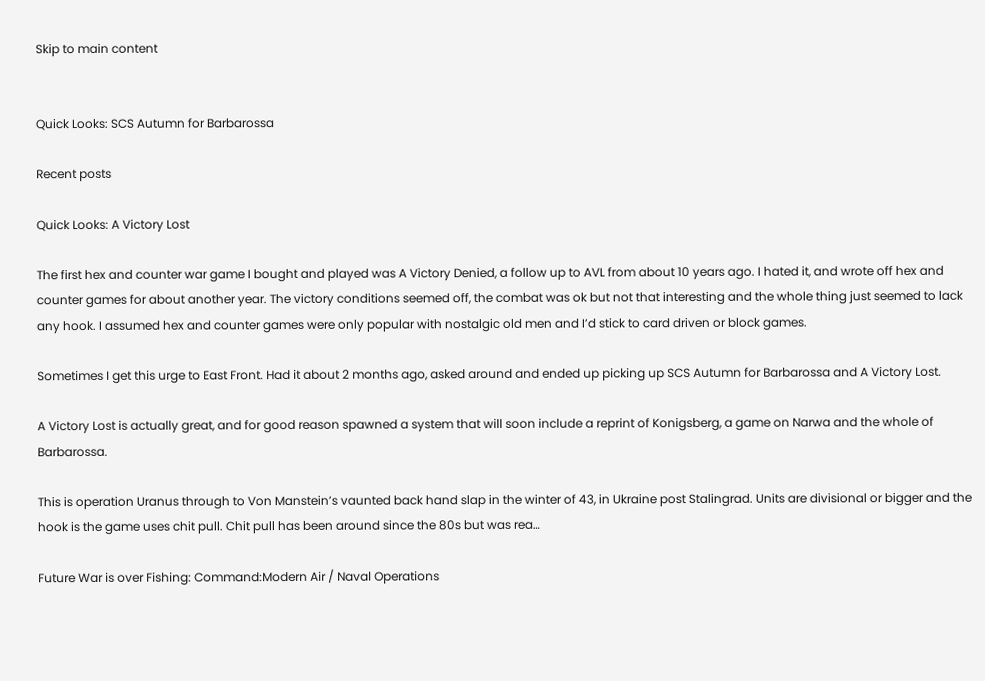Skip to main content


Quick Looks: SCS Autumn for Barbarossa

Recent posts

Quick Looks: A Victory Lost

The first hex and counter war game I bought and played was A Victory Denied, a follow up to AVL from about 10 years ago. I hated it, and wrote off hex and counter games for about another year. The victory conditions seemed off, the combat was ok but not that interesting and the whole thing just seemed to lack any hook. I assumed hex and counter games were only popular with nostalgic old men and I’d stick to card driven or block games.

Sometimes I get this urge to East Front. Had it about 2 months ago, asked around and ended up picking up SCS Autumn for Barbarossa and A Victory Lost.

A Victory Lost is actually great, and for good reason spawned a system that will soon include a reprint of Konigsberg, a game on Narwa and the whole of Barbarossa.

This is operation Uranus through to Von Manstein’s vaunted back hand slap in the winter of 43, in Ukraine post Stalingrad. Units are divisional or bigger and the hook is the game uses chit pull. Chit pull has been around since the 80s but was rea…

Future War is over Fishing: Command:Modern Air / Naval Operations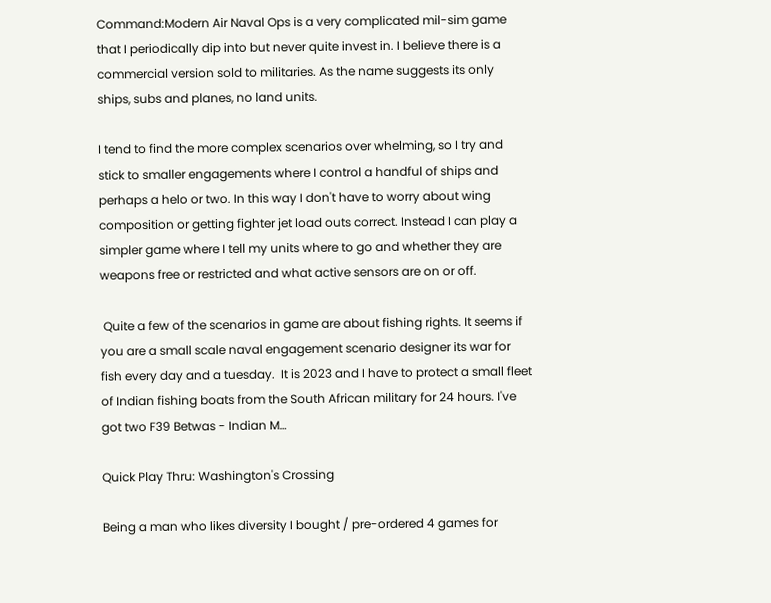Command:Modern Air Naval Ops is a very complicated mil-sim game that I periodically dip into but never quite invest in. I believe there is a commercial version sold to militaries. As the name suggests its only ships, subs and planes, no land units.

I tend to find the more complex scenarios over whelming, so I try and stick to smaller engagements where I control a handful of ships and perhaps a helo or two. In this way I don't have to worry about wing composition or getting fighter jet load outs correct. Instead I can play a simpler game where I tell my units where to go and whether they are weapons free or restricted and what active sensors are on or off.

 Quite a few of the scenarios in game are about fishing rights. It seems if you are a small scale naval engagement scenario designer its war for fish every day and a tuesday.  It is 2023 and I have to protect a small fleet of Indian fishing boats from the South African military for 24 hours. I've got two F39 Betwas - Indian M…

Quick Play Thru: Washington's Crossing

Being a man who likes diversity I bought / pre-ordered 4 games for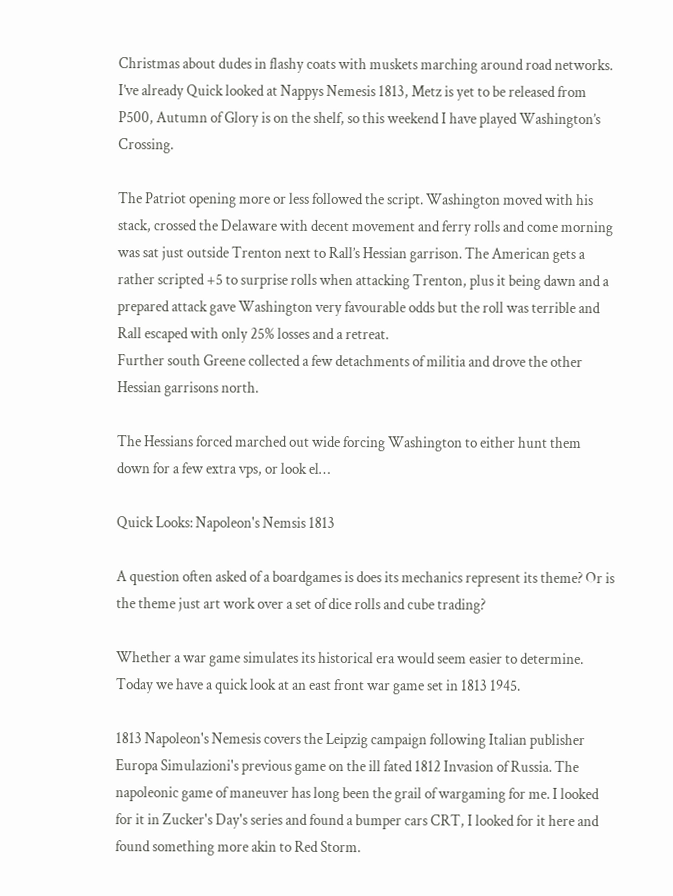Christmas about dudes in flashy coats with muskets marching around road networks. I’ve already Quick looked at Nappys Nemesis 1813, Metz is yet to be released from P500, Autumn of Glory is on the shelf, so this weekend I have played Washington’s Crossing.

The Patriot opening more or less followed the script. Washington moved with his stack, crossed the Delaware with decent movement and ferry rolls and come morning was sat just outside Trenton next to Rall’s Hessian garrison. The American gets a rather scripted +5 to surprise rolls when attacking Trenton, plus it being dawn and a prepared attack gave Washington very favourable odds but the roll was terrible and Rall escaped with only 25% losses and a retreat.
Further south Greene collected a few detachments of militia and drove the other Hessian garrisons north.

The Hessians forced marched out wide forcing Washington to either hunt them down for a few extra vps, or look el…

Quick Looks: Napoleon's Nemsis 1813

A question often asked of a boardgames is does its mechanics represent its theme? Or is the theme just art work over a set of dice rolls and cube trading?

Whether a war game simulates its historical era would seem easier to determine. Today we have a quick look at an east front war game set in 1813 1945.

1813 Napoleon's Nemesis covers the Leipzig campaign following Italian publisher Europa Simulazioni's previous game on the ill fated 1812 Invasion of Russia. The napoleonic game of maneuver has long been the grail of wargaming for me. I looked for it in Zucker's Day's series and found a bumper cars CRT, I looked for it here and found something more akin to Red Storm.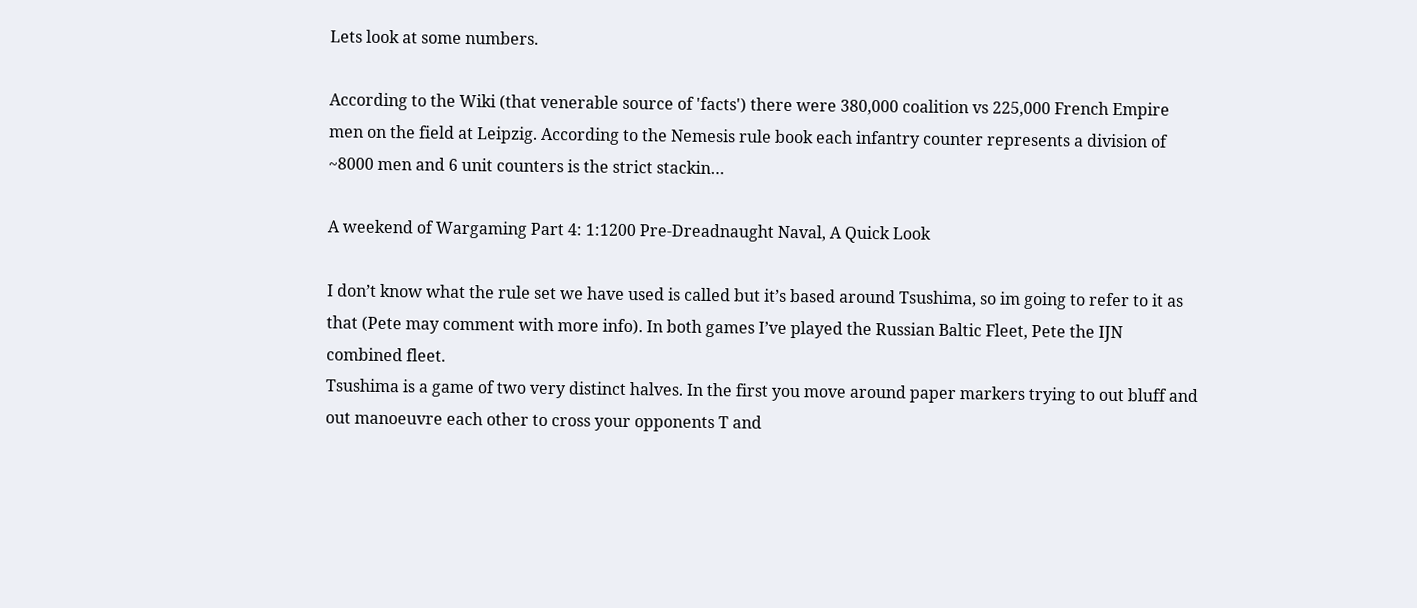Lets look at some numbers.

According to the Wiki (that venerable source of 'facts') there were 380,000 coalition vs 225,000 French Empire men on the field at Leipzig. According to the Nemesis rule book each infantry counter represents a division of ~8000 men and 6 unit counters is the strict stackin…

A weekend of Wargaming Part 4: 1:1200 Pre-Dreadnaught Naval, A Quick Look

I don’t know what the rule set we have used is called but it’s based around Tsushima, so im going to refer to it as that (Pete may comment with more info). In both games I’ve played the Russian Baltic Fleet, Pete the IJN combined fleet.
Tsushima is a game of two very distinct halves. In the first you move around paper markers trying to out bluff and out manoeuvre each other to cross your opponents T and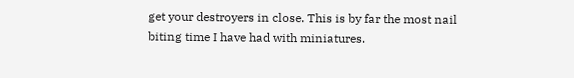get your destroyers in close. This is by far the most nail biting time I have had with miniatures.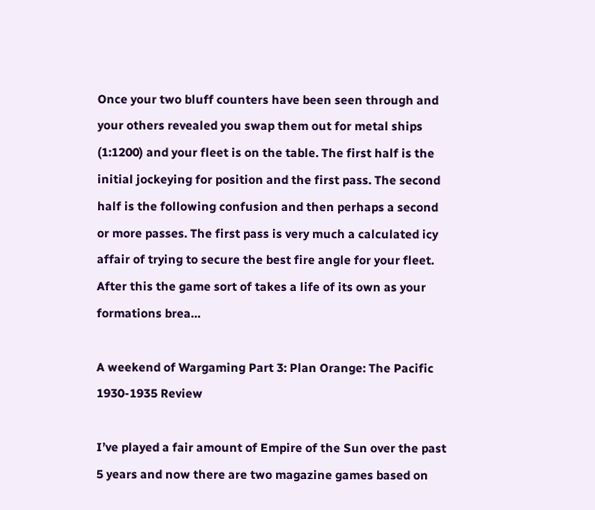Once your two bluff counters have been seen through and your others revealed you swap them out for metal ships (1:1200) and your fleet is on the table. The first half is the initial jockeying for position and the first pass. The second half is the following confusion and then perhaps a second or more passes. The first pass is very much a calculated icy affair of trying to secure the best fire angle for your fleet. After this the game sort of takes a life of its own as your formations brea…

A weekend of Wargaming Part 3: Plan Orange: The Pacific 1930-1935 Review

I’ve played a fair amount of Empire of the Sun over the past 5 years and now there are two magazine games based on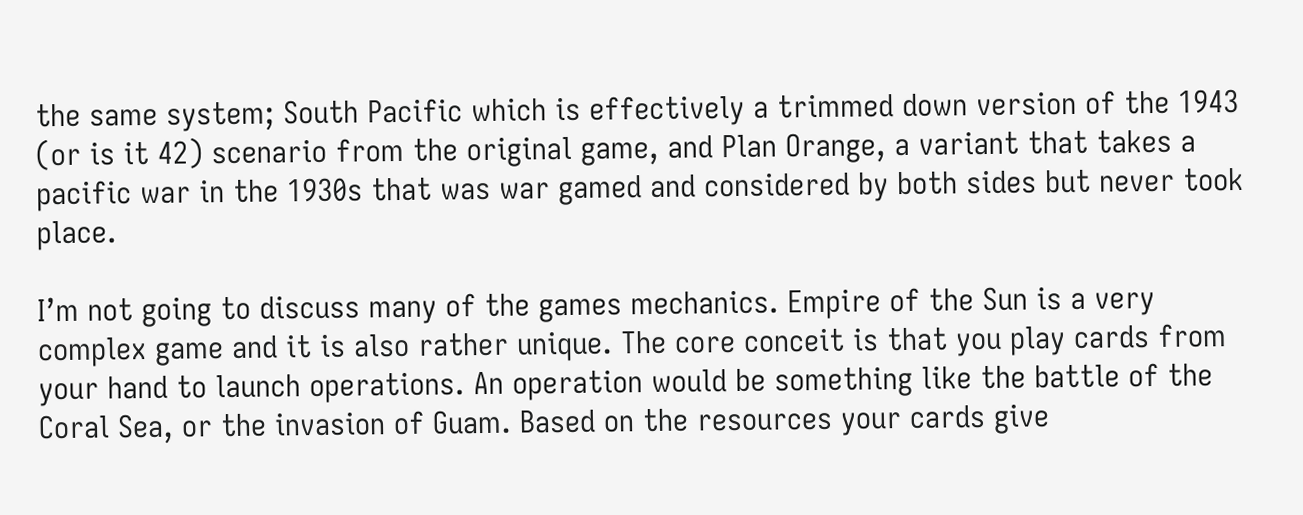the same system; South Pacific which is effectively a trimmed down version of the 1943 (or is it 42) scenario from the original game, and Plan Orange, a variant that takes a pacific war in the 1930s that was war gamed and considered by both sides but never took place.

I’m not going to discuss many of the games mechanics. Empire of the Sun is a very complex game and it is also rather unique. The core conceit is that you play cards from your hand to launch operations. An operation would be something like the battle of the Coral Sea, or the invasion of Guam. Based on the resources your cards give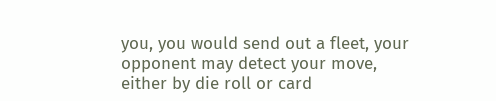you, you would send out a fleet, your opponent may detect your move, either by die roll or card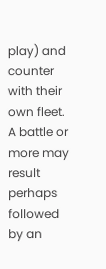play) and counter with their own fleet. A battle or more may result perhaps followed by an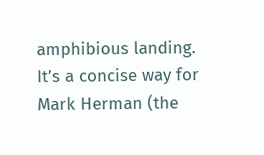amphibious landing. It’s a concise way for Mark Herman (the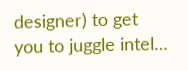designer) to get you to juggle intel…